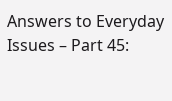Answers to Everyday Issues – Part 45: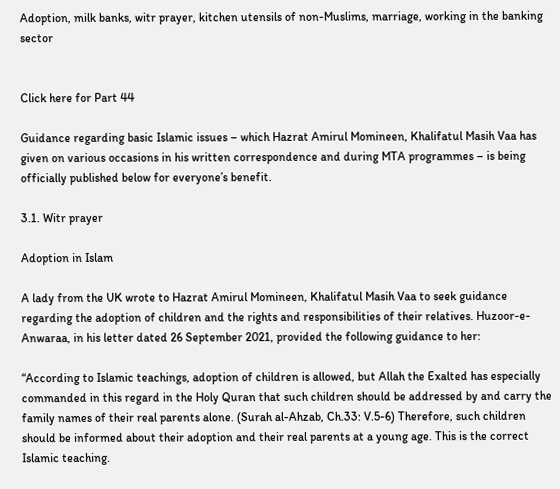Adoption, milk banks, witr prayer, kitchen utensils of non-Muslims, marriage, working in the banking sector


Click here for Part 44

Guidance regarding basic Islamic issues – which Hazrat Amirul Momineen, Khalifatul Masih Vaa has given on various occasions in his written correspondence and during MTA programmes – is being officially published below for everyone’s benefit.

3.1. Witr prayer

Adoption in Islam

A lady from the UK wrote to Hazrat Amirul Momineen, Khalifatul Masih Vaa to seek guidance regarding the adoption of children and the rights and responsibilities of their relatives. Huzoor-e-Anwaraa, in his letter dated 26 September 2021, provided the following guidance to her:

“According to Islamic teachings, adoption of children is allowed, but Allah the Exalted has especially commanded in this regard in the Holy Quran that such children should be addressed by and carry the family names of their real parents alone. (Surah al-Ahzab, Ch.33: V.5-6) Therefore, such children should be informed about their adoption and their real parents at a young age. This is the correct Islamic teaching.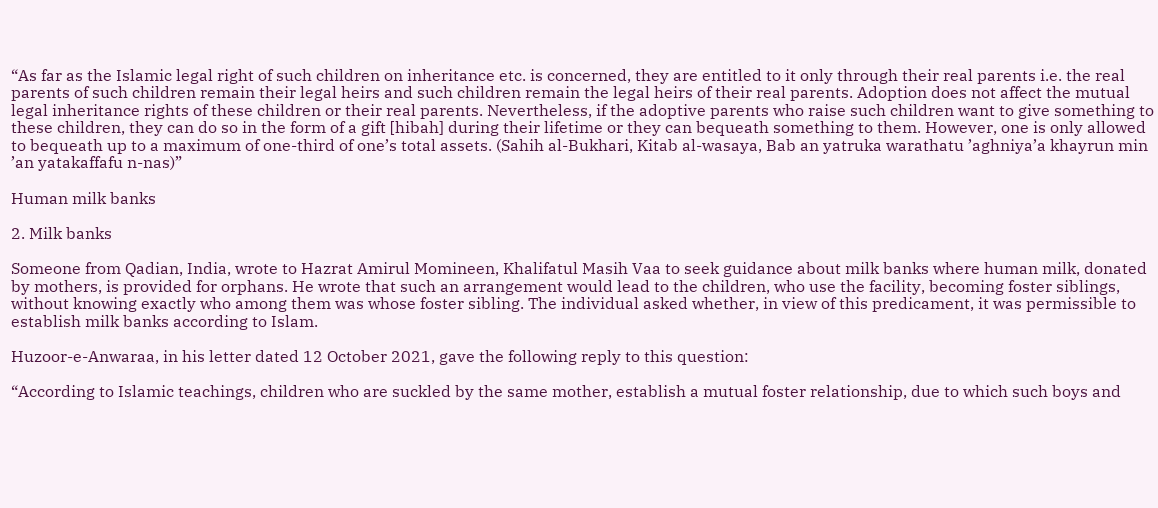“As far as the Islamic legal right of such children on inheritance etc. is concerned, they are entitled to it only through their real parents i.e. the real parents of such children remain their legal heirs and such children remain the legal heirs of their real parents. Adoption does not affect the mutual legal inheritance rights of these children or their real parents. Nevertheless, if the adoptive parents who raise such children want to give something to these children, they can do so in the form of a gift [hibah] during their lifetime or they can bequeath something to them. However, one is only allowed to bequeath up to a maximum of one-third of one’s total assets. (Sahih al-Bukhari, Kitab al-wasaya, Bab an yatruka warathatu ’aghniya’a khayrun min ’an yatakaffafu n-nas)”

Human milk banks

2. Milk banks

Someone from Qadian, India, wrote to Hazrat Amirul Momineen, Khalifatul Masih Vaa to seek guidance about milk banks where human milk, donated by mothers, is provided for orphans. He wrote that such an arrangement would lead to the children, who use the facility, becoming foster siblings, without knowing exactly who among them was whose foster sibling. The individual asked whether, in view of this predicament, it was permissible to establish milk banks according to Islam.

Huzoor-e-Anwaraa, in his letter dated 12 October 2021, gave the following reply to this question:

“According to Islamic teachings, children who are suckled by the same mother, establish a mutual foster relationship, due to which such boys and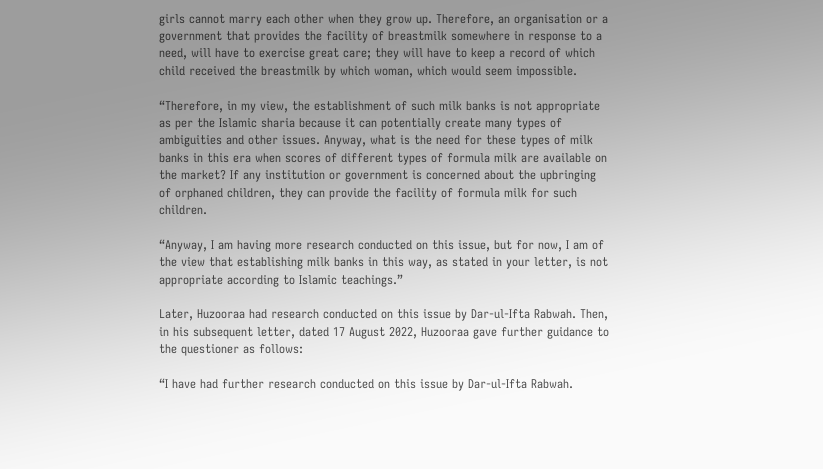girls cannot marry each other when they grow up. Therefore, an organisation or a government that provides the facility of breastmilk somewhere in response to a need, will have to exercise great care; they will have to keep a record of which child received the breastmilk by which woman, which would seem impossible.

“Therefore, in my view, the establishment of such milk banks is not appropriate as per the Islamic sharia because it can potentially create many types of ambiguities and other issues. Anyway, what is the need for these types of milk banks in this era when scores of different types of formula milk are available on the market? If any institution or government is concerned about the upbringing of orphaned children, they can provide the facility of formula milk for such children.

“Anyway, I am having more research conducted on this issue, but for now, I am of the view that establishing milk banks in this way, as stated in your letter, is not appropriate according to Islamic teachings.”

Later, Huzooraa had research conducted on this issue by Dar-ul-Ifta Rabwah. Then, in his subsequent letter, dated 17 August 2022, Huzooraa gave further guidance to the questioner as follows:

“I have had further research conducted on this issue by Dar-ul-Ifta Rabwah.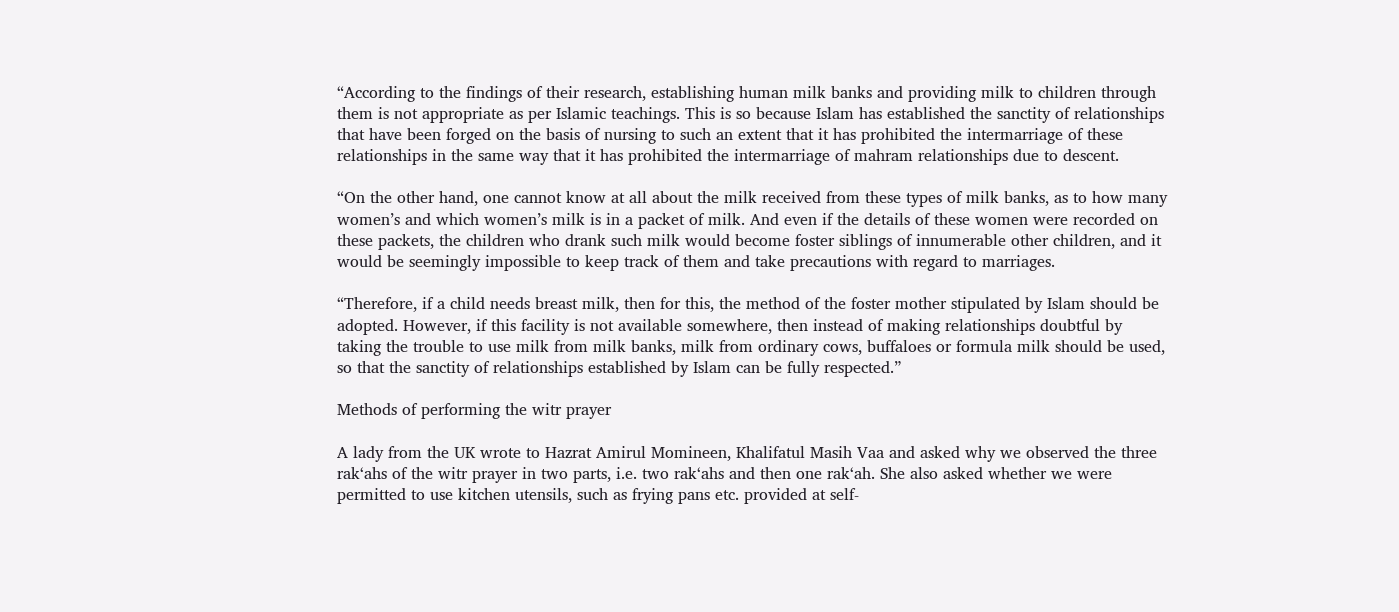“According to the findings of their research, establishing human milk banks and providing milk to children through them is not appropriate as per Islamic teachings. This is so because Islam has established the sanctity of relationships that have been forged on the basis of nursing to such an extent that it has prohibited the intermarriage of these relationships in the same way that it has prohibited the intermarriage of mahram relationships due to descent.

“On the other hand, one cannot know at all about the milk received from these types of milk banks, as to how many women’s and which women’s milk is in a packet of milk. And even if the details of these women were recorded on these packets, the children who drank such milk would become foster siblings of innumerable other children, and it would be seemingly impossible to keep track of them and take precautions with regard to marriages.

“Therefore, if a child needs breast milk, then for this, the method of the foster mother stipulated by Islam should be adopted. However, if this facility is not available somewhere, then instead of making relationships doubtful by taking the trouble to use milk from milk banks, milk from ordinary cows, buffaloes or formula milk should be used, so that the sanctity of relationships established by Islam can be fully respected.”

Methods of performing the witr prayer

A lady from the UK wrote to Hazrat Amirul Momineen, Khalifatul Masih Vaa and asked why we observed the three rak‘ahs of the witr prayer in two parts, i.e. two rak‘ahs and then one rak‘ah. She also asked whether we were permitted to use kitchen utensils, such as frying pans etc. provided at self-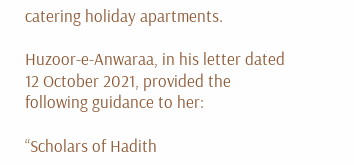catering holiday apartments.

Huzoor-e-Anwaraa, in his letter dated 12 October 2021, provided the following guidance to her:

“Scholars of Hadith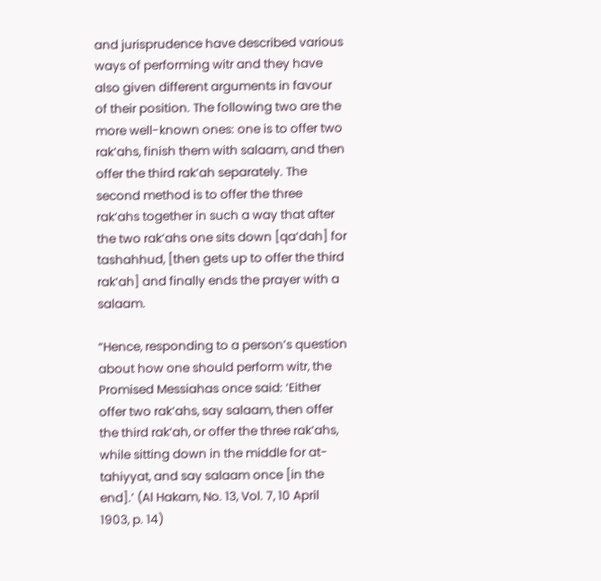and jurisprudence have described various ways of performing witr and they have also given different arguments in favour of their position. The following two are the more well-known ones: one is to offer two rak‘ahs, finish them with salaam, and then offer the third rak‘ah separately. The second method is to offer the three rak‘ahs together in such a way that after the two rak‘ahs one sits down [qa‘dah] for tashahhud, [then gets up to offer the third rak‘ah] and finally ends the prayer with a salaam.

“Hence, responding to a person’s question about how one should perform witr, the Promised Messiahas once said: ‘Either offer two rak‘ahs, say salaam, then offer the third rak‘ah, or offer the three rak‘ahs, while sitting down in the middle for at-tahiyyat, and say salaam once [in the end].’ (Al Hakam, No. 13, Vol. 7, 10 April 1903, p. 14)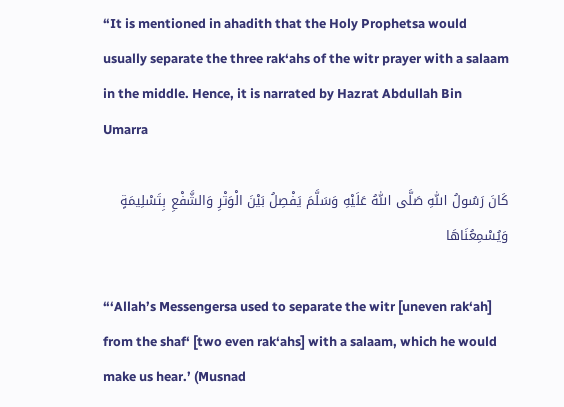“It is mentioned in ahadith that the Holy Prophetsa would usually separate the three rak‘ahs of the witr prayer with a salaam in the middle. Hence, it is narrated by Hazrat Abdullah Bin Umarra

كَانَ رَسُولُ اللّٰهِ صَلَّى اللّٰهُ عَلَيْهِ وَسَلَّمَ يَفْصِلُ بَيْنَ الْوَتْرِ وَالشَّفْعِ بِتَسْلِيمَةٍ وَيُسْمِعُنَاهَا

“‘Allah’s Messengersa used to separate the witr [uneven rak‘ah] from the shaf‘ [two even rak‘ahs] with a salaam, which he would make us hear.’ (Musnad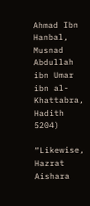Ahmad Ibn Hanbal, Musnad Abdullah ibn Umar ibn al-Khattabra, Hadith 5204)

“Likewise, Hazrat Aishara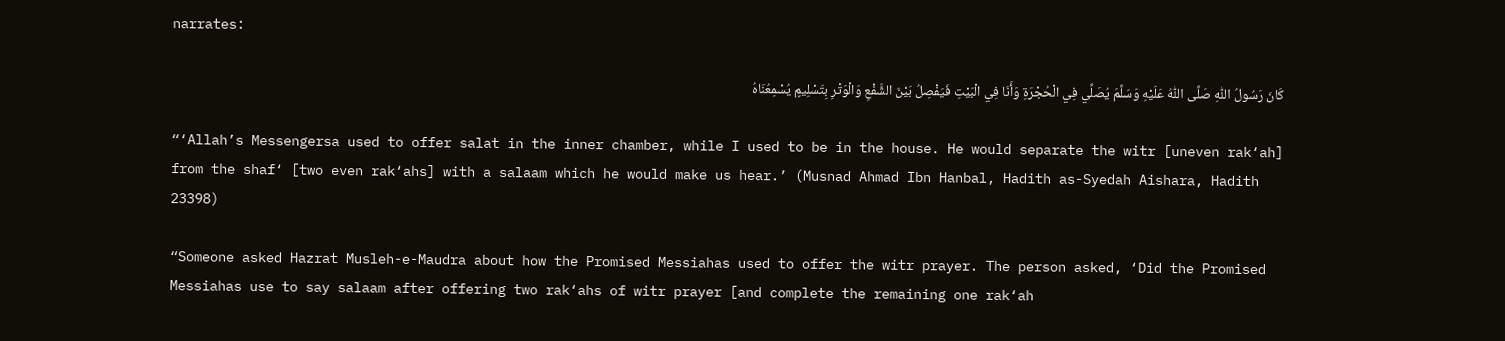narrates:

كَانَ رَسُولُ اللّٰهِ صَلَّى اللّٰهُ عَلَيْهِ وَسَلَّمَ يُصَلِّي فِي الْحُجْرَةِ وَأَنَا فِي الْبَيْتِ فَيَفْصِلُ بَيْنَ الشَّفْعِ وَالْوَتْرِ بِتَسْلِيمٍ يُسْمِعُنَاهُ

“‘Allah’s Messengersa used to offer salat in the inner chamber, while I used to be in the house. He would separate the witr [uneven rak‘ah] from the shaf‘ [two even rak‘ahs] with a salaam which he would make us hear.’ (Musnad Ahmad Ibn Hanbal, Hadith as-Syedah Aishara, Hadith 23398)

“Someone asked Hazrat Musleh-e-Maudra about how the Promised Messiahas used to offer the witr prayer. The person asked, ‘Did the Promised Messiahas use to say salaam after offering two rak‘ahs of witr prayer [and complete the remaining one rak‘ah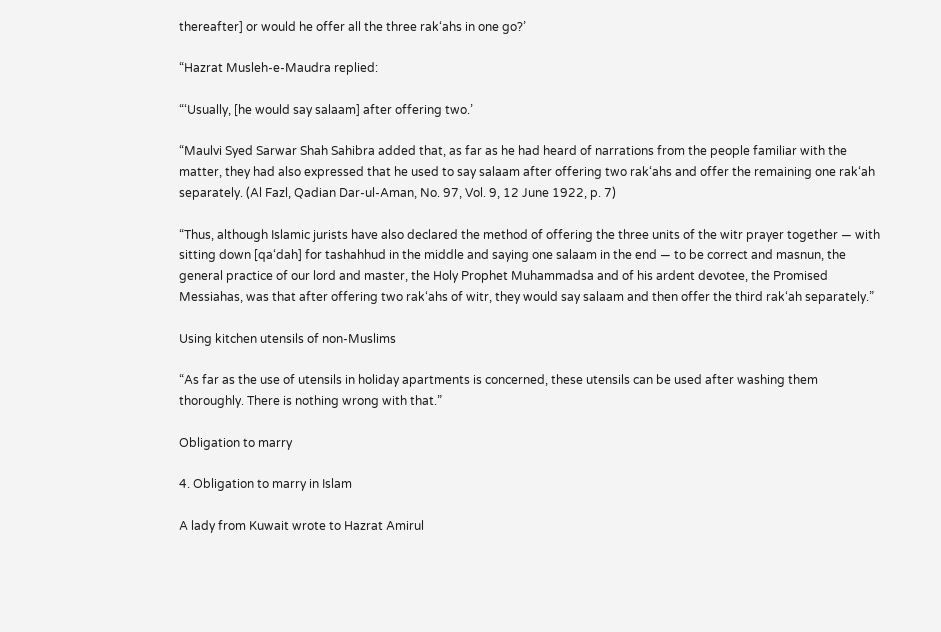thereafter] or would he offer all the three rak‘ahs in one go?’

“Hazrat Musleh-e-Maudra replied:

“‘Usually, [he would say salaam] after offering two.’

“Maulvi Syed Sarwar Shah Sahibra added that, as far as he had heard of narrations from the people familiar with the matter, they had also expressed that he used to say salaam after offering two rak‘ahs and offer the remaining one rak‘ah separately. (Al Fazl, Qadian Dar-ul-Aman, No. 97, Vol. 9, 12 June 1922, p. 7)

“Thus, although Islamic jurists have also declared the method of offering the three units of the witr prayer together — with sitting down [qa‘dah] for tashahhud in the middle and saying one salaam in the end — to be correct and masnun, the general practice of our lord and master, the Holy Prophet Muhammadsa and of his ardent devotee, the Promised Messiahas, was that after offering two rak‘ahs of witr, they would say salaam and then offer the third rak‘ah separately.”

Using kitchen utensils of non-Muslims

“As far as the use of utensils in holiday apartments is concerned, these utensils can be used after washing them thoroughly. There is nothing wrong with that.”

Obligation to marry

4. Obligation to marry in Islam

A lady from Kuwait wrote to Hazrat Amirul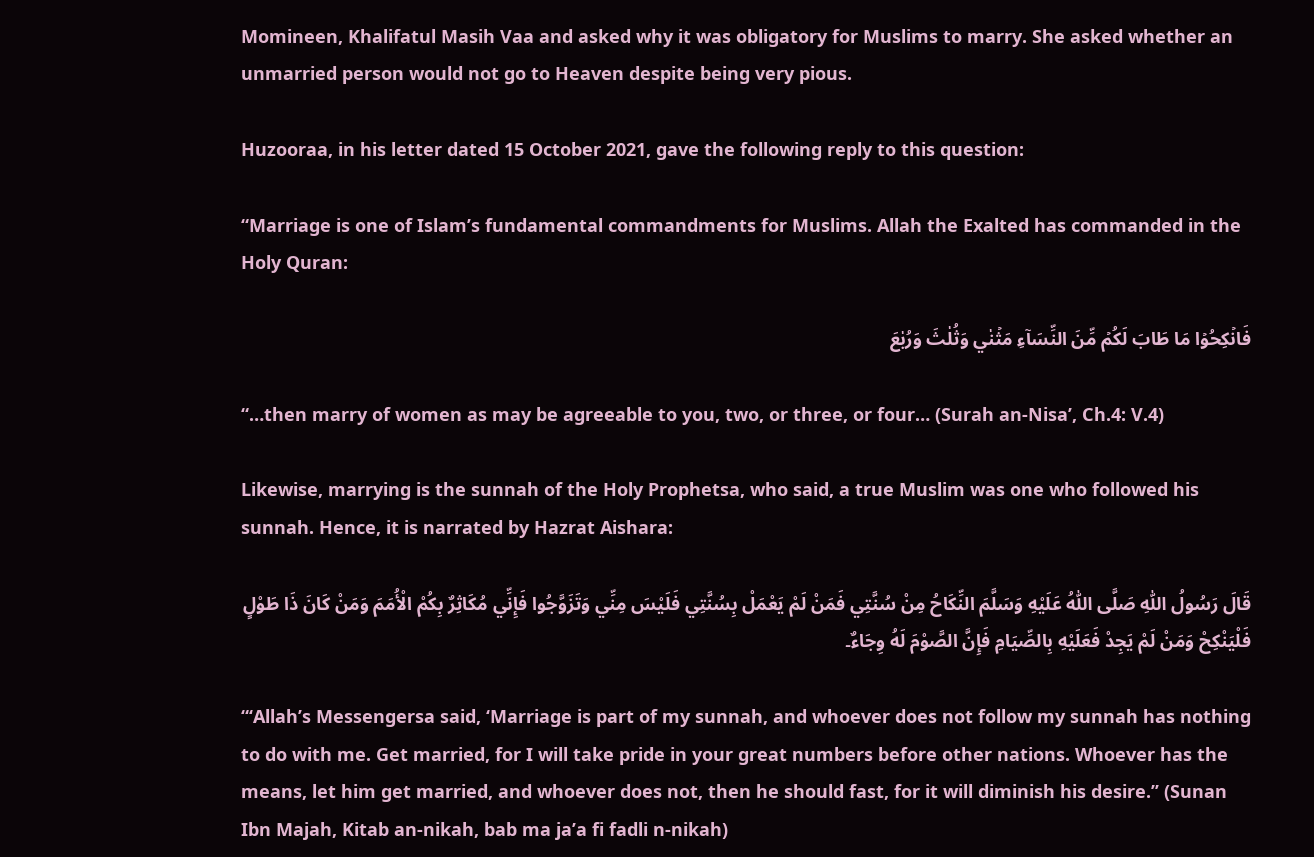Momineen, Khalifatul Masih Vaa and asked why it was obligatory for Muslims to marry. She asked whether an unmarried person would not go to Heaven despite being very pious.

Huzooraa, in his letter dated 15 October 2021, gave the following reply to this question:

“Marriage is one of Islam’s fundamental commandments for Muslims. Allah the Exalted has commanded in the Holy Quran:

فَانۡكِحُوۡا مَا طَابَ لَكُمۡ مِّنَ النِّسَآءِ مَثۡنٰي وَثُلٰثَ وَرُبٰعَ

“…then marry of women as may be agreeable to you, two, or three, or four… (Surah an-Nisa’, Ch.4: V.4)

Likewise, marrying is the sunnah of the Holy Prophetsa, who said, a true Muslim was one who followed his sunnah. Hence, it is narrated by Hazrat Aishara:

قَالَ رَسُولُ اللّٰهِ صَلَّى اللّٰهُ عَلَيْهِ وَسَلَّمَ النِّكَاحُ مِنْ سُنَّتِي فَمَنْ لَمْ يَعْمَلْ بِسُنَّتِي فَلَيْسَ مِنِّي وَتَزَوَّجُوا فَإِنِّي مُكَاثِرٌ بِكُمْ الْأُمَمَ وَمَنْ كَانَ ذَا طَوْلٍ فَلْيَنْكِحْ وَمَنْ لَمْ يَجِدْ فَعَلَيْهِ بِالصِّيَامِ فَإِنَّ الصَّوْمَ لَهُ وِجَاءٌ۔

“‘Allah’s Messengersa said, ‘Marriage is part of my sunnah, and whoever does not follow my sunnah has nothing to do with me. Get married, for I will take pride in your great numbers before other nations. Whoever has the means, let him get married, and whoever does not, then he should fast, for it will diminish his desire.’’ (Sunan Ibn Majah, Kitab an-nikah, bab ma ja’a fi fadli n-nikah)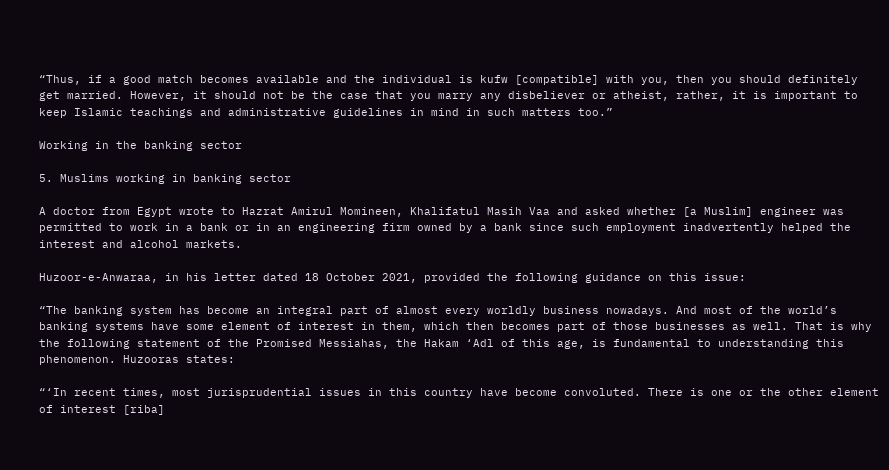“Thus, if a good match becomes available and the individual is kufw [compatible] with you, then you should definitely get married. However, it should not be the case that you marry any disbeliever or atheist, rather, it is important to keep Islamic teachings and administrative guidelines in mind in such matters too.”

Working in the banking sector

5. Muslims working in banking sector

A doctor from Egypt wrote to Hazrat Amirul Momineen, Khalifatul Masih Vaa and asked whether [a Muslim] engineer was permitted to work in a bank or in an engineering firm owned by a bank since such employment inadvertently helped the interest and alcohol markets.

Huzoor-e-Anwaraa, in his letter dated 18 October 2021, provided the following guidance on this issue:

“The banking system has become an integral part of almost every worldly business nowadays. And most of the world’s banking systems have some element of interest in them, which then becomes part of those businesses as well. That is why the following statement of the Promised Messiahas, the Hakam ‘Adl of this age, is fundamental to understanding this phenomenon. Huzooras states:

“‘In recent times, most jurisprudential issues in this country have become convoluted. There is one or the other element of interest [riba]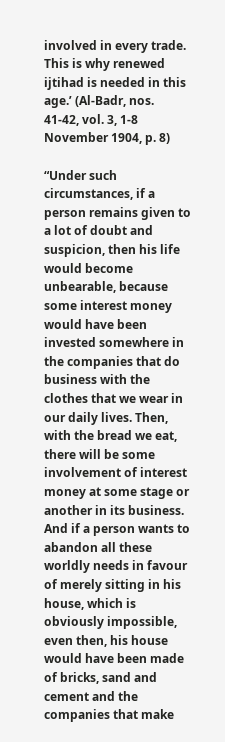involved in every trade. This is why renewed ijtihad is needed in this age.’ (Al-Badr, nos. 41-42, vol. 3, 1-8 November 1904, p. 8)

“Under such circumstances, if a person remains given to a lot of doubt and suspicion, then his life would become unbearable, because some interest money would have been invested somewhere in the companies that do business with the clothes that we wear in our daily lives. Then, with the bread we eat, there will be some involvement of interest money at some stage or another in its business. And if a person wants to abandon all these worldly needs in favour of merely sitting in his house, which is obviously impossible, even then, his house would have been made of bricks, sand and cement and the companies that make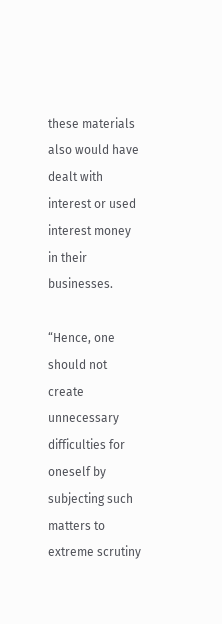these materials also would have dealt with interest or used interest money in their businesses.

“Hence, one should not create unnecessary difficulties for oneself by subjecting such matters to extreme scrutiny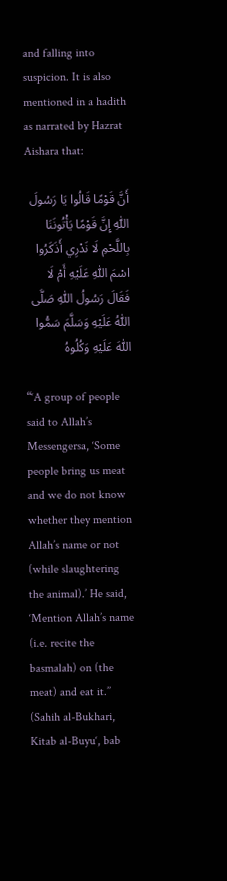and falling into suspicion. It is also mentioned in a hadith as narrated by Hazrat Aishara that:

أَنَّ قَوْمًا قَالُوا يَا رَسُولَ اللّٰهِ إِنَّ قَوْمًا يَأْتُونَنَا بِاللَّحْمِ لَا نَدْرِي أَذَكَرُوا اسْمَ اللّٰهِ عَلَيْهِ أَمْ لَا فَقَالَ رَسُولُ اللّٰهِ صَلَّى اللّٰهُ عَلَيْهِ وَسَلَّمَ سَمُّوا اللّٰهَ عَلَيْهِ وَكُلُوهُ

“‘A group of people said to Allah’s Messengersa, ‘Some people bring us meat and we do not know whether they mention Allah’s name or not (while slaughtering the animal).’ He said, ‘Mention Allah’s name (i.e. recite the basmalah) on (the meat) and eat it.’’ (Sahih al-Bukhari, Kitab al-Buyu‘, bab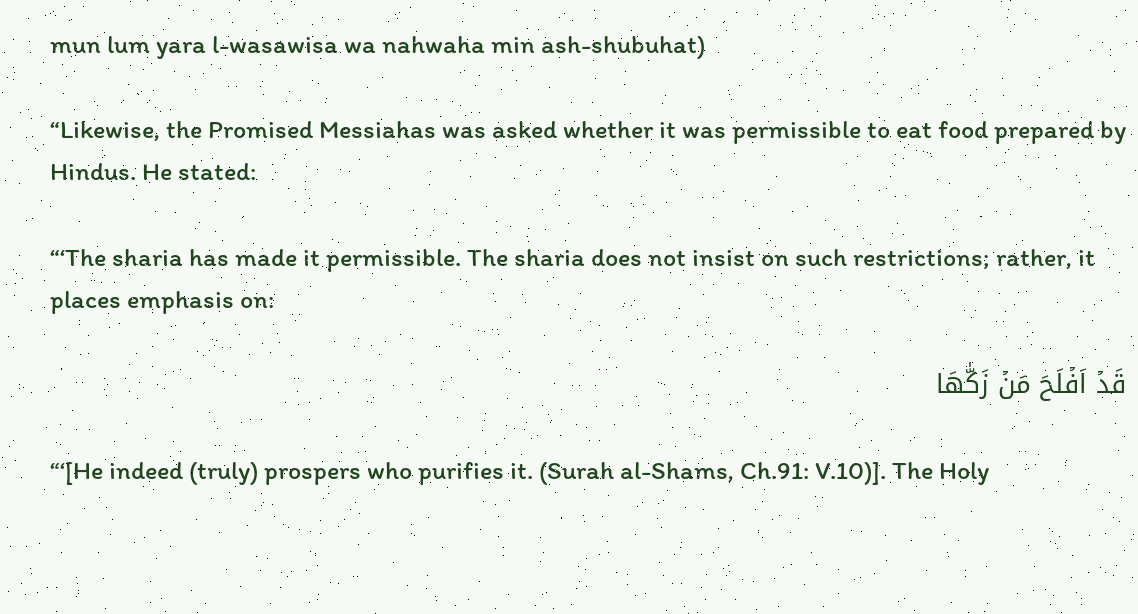mun lum yara l-wasawisa wa nahwaha min ash-shubuhat)

“Likewise, the Promised Messiahas was asked whether it was permissible to eat food prepared by Hindus. He stated:

“‘The sharia has made it permissible. The sharia does not insist on such restrictions; rather, it places emphasis on:

قَدۡ اَفۡلَحَ مَنۡ زَكّٰهَا

“‘[He indeed (truly) prospers who purifies it. (Surah al-Shams, Ch.91: V.10)]. The Holy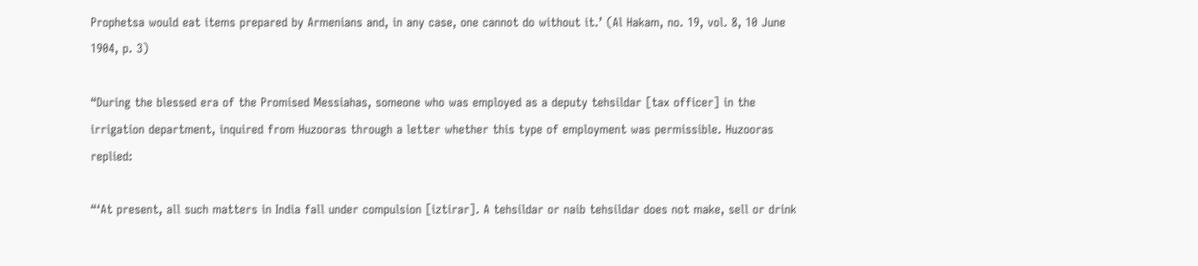Prophetsa would eat items prepared by Armenians and, in any case, one cannot do without it.’ (Al Hakam, no. 19, vol. 8, 10 June 1904, p. 3)

“During the blessed era of the Promised Messiahas, someone who was employed as a deputy tehsildar [tax officer] in the irrigation department, inquired from Huzooras through a letter whether this type of employment was permissible. Huzooras replied:

“‘At present, all such matters in India fall under compulsion [iztirar]. A tehsildar or naib tehsildar does not make, sell or drink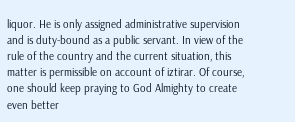liquor. He is only assigned administrative supervision and is duty-bound as a public servant. In view of the rule of the country and the current situation, this matter is permissible on account of iztirar. Of course, one should keep praying to God Almighty to create even better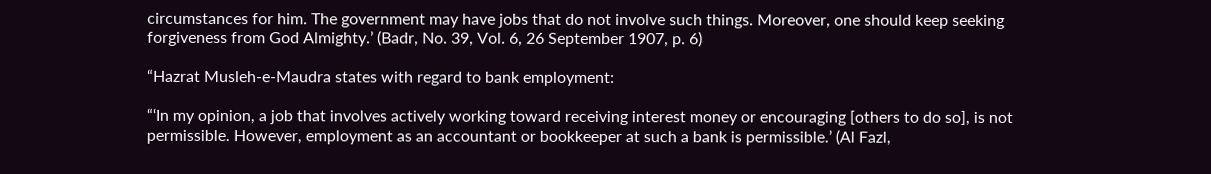circumstances for him. The government may have jobs that do not involve such things. Moreover, one should keep seeking forgiveness from God Almighty.’ (Badr, No. 39, Vol. 6, 26 September 1907, p. 6)

“Hazrat Musleh-e-Maudra states with regard to bank employment:

“‘In my opinion, a job that involves actively working toward receiving interest money or encouraging [others to do so], is not permissible. However, employment as an accountant or bookkeeper at such a bank is permissible.’ (Al Fazl,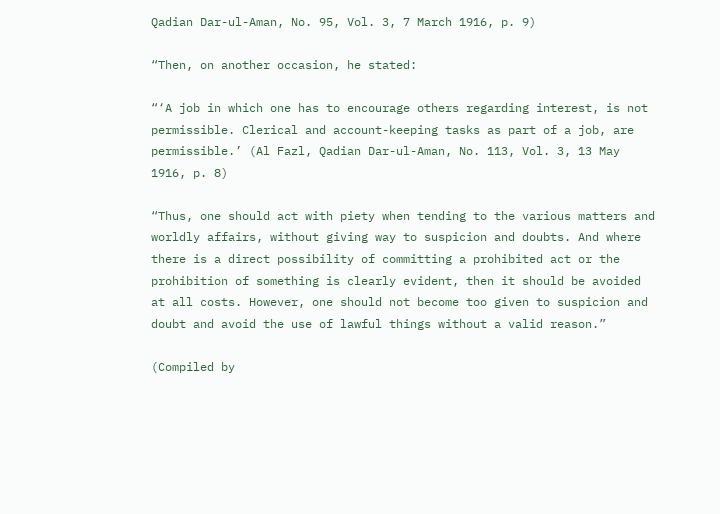Qadian Dar-ul-Aman, No. 95, Vol. 3, 7 March 1916, p. 9)

“Then, on another occasion, he stated:

“‘A job in which one has to encourage others regarding interest, is not permissible. Clerical and account-keeping tasks as part of a job, are permissible.’ (Al Fazl, Qadian Dar-ul-Aman, No. 113, Vol. 3, 13 May 1916, p. 8)

“Thus, one should act with piety when tending to the various matters and worldly affairs, without giving way to suspicion and doubts. And where there is a direct possibility of committing a prohibited act or the prohibition of something is clearly evident, then it should be avoided at all costs. However, one should not become too given to suspicion and doubt and avoid the use of lawful things without a valid reason.”

(Compiled by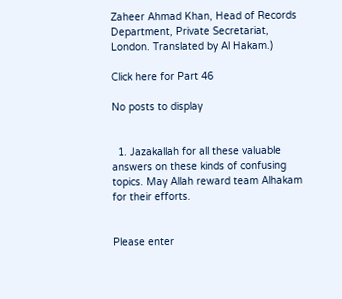Zaheer Ahmad Khan, Head of Records Department, Private Secretariat, London. Translated by Al Hakam.)

Click here for Part 46

No posts to display


  1. Jazakallah for all these valuable answers on these kinds of confusing topics. May Allah reward team Alhakam for their efforts.


Please enter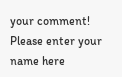your comment!
Please enter your name here